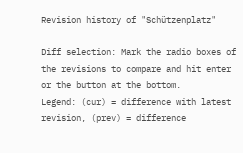Revision history of "Schützenplatz"

Diff selection: Mark the radio boxes of the revisions to compare and hit enter or the button at the bottom.
Legend: (cur) = difference with latest revision, (prev) = difference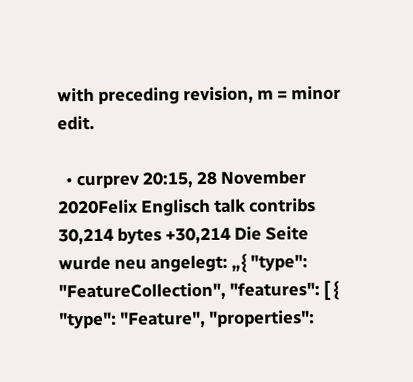with preceding revision, m = minor edit.

  • curprev 20:15, 28 November 2020Felix Englisch talk contribs 30,214 bytes +30,214 Die Seite wurde neu angelegt: „{ "type": "FeatureCollection", "features": [ { "type": "Feature", "properties":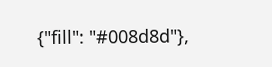{"fill": "#008d8d"},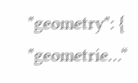"geometry": { "geometrie…“